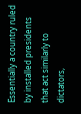Essentially a country ruled by installed presidents that act similarly to dictators,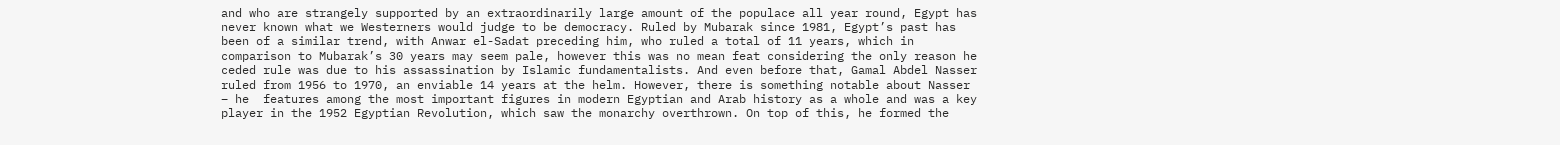and who are strangely supported by an extraordinarily large amount of the populace all year round, Egypt has never known what we Westerners would judge to be democracy. Ruled by Mubarak since 1981, Egypt’s past has been of a similar trend, with Anwar el-Sadat preceding him, who ruled a total of 11 years, which in comparison to Mubarak’s 30 years may seem pale, however this was no mean feat considering the only reason he ceded rule was due to his assassination by Islamic fundamentalists. And even before that, Gamal Abdel Nasser ruled from 1956 to 1970, an enviable 14 years at the helm. However, there is something notable about Nasser – he  features among the most important figures in modern Egyptian and Arab history as a whole and was a key player in the 1952 Egyptian Revolution, which saw the monarchy overthrown. On top of this, he formed the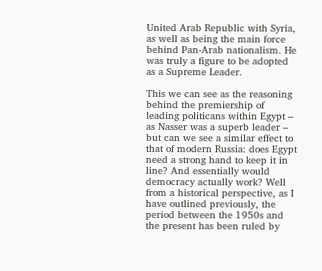United Arab Republic with Syria, as well as being the main force behind Pan-Arab nationalism. He was truly a figure to be adopted as a Supreme Leader.

This we can see as the reasoning behind the premiership of leading politicans within Egypt – as Nasser was a superb leader – but can we see a similar effect to that of modern Russia: does Egypt need a strong hand to keep it in line? And essentially would democracy actually work? Well from a historical perspective, as I have outlined previously, the period between the 1950s and the present has been ruled by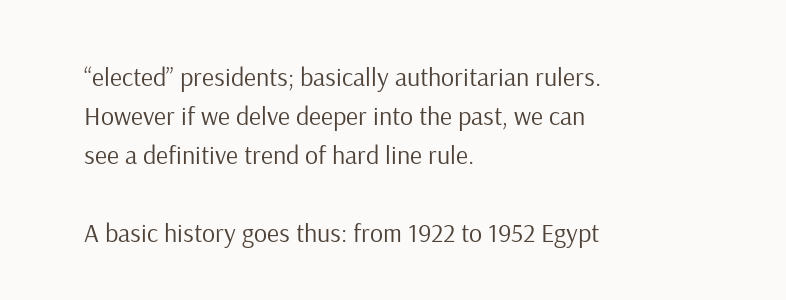“elected” presidents; basically authoritarian rulers. However if we delve deeper into the past, we can see a definitive trend of hard line rule.

A basic history goes thus: from 1922 to 1952 Egypt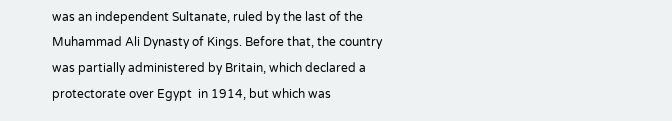was an independent Sultanate, ruled by the last of the Muhammad Ali Dynasty of Kings. Before that, the country was partially administered by Britain, which declared a protectorate over Egypt  in 1914, but which was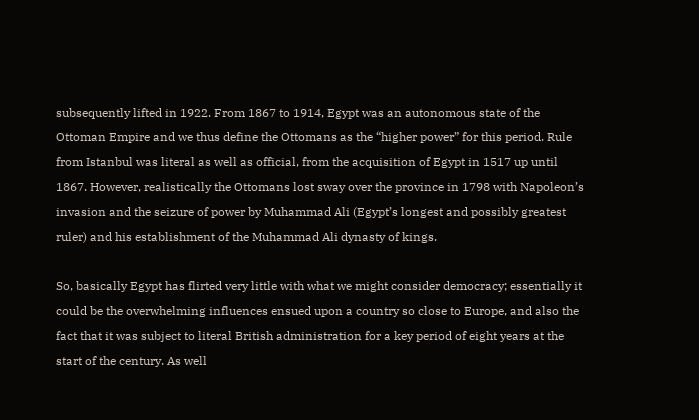subsequently lifted in 1922. From 1867 to 1914, Egypt was an autonomous state of the Ottoman Empire and we thus define the Ottomans as the “higher power” for this period. Rule from Istanbul was literal as well as official, from the acquisition of Egypt in 1517 up until 1867. However, realistically the Ottomans lost sway over the province in 1798 with Napoleon’s invasion and the seizure of power by Muhammad Ali (Egypt’s longest and possibly greatest ruler) and his establishment of the Muhammad Ali dynasty of kings.

So, basically Egypt has flirted very little with what we might consider democracy; essentially it could be the overwhelming influences ensued upon a country so close to Europe, and also the fact that it was subject to literal British administration for a key period of eight years at the start of the century. As well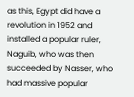as this, Egypt did have a revolution in 1952 and installed a popular ruler, Naguib, who was then succeeded by Nasser, who had massive popular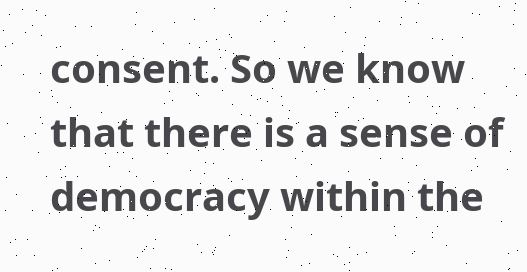consent. So we know that there is a sense of democracy within the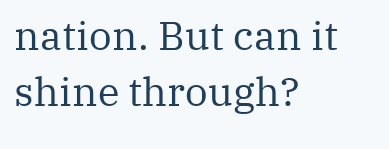nation. But can it shine through?